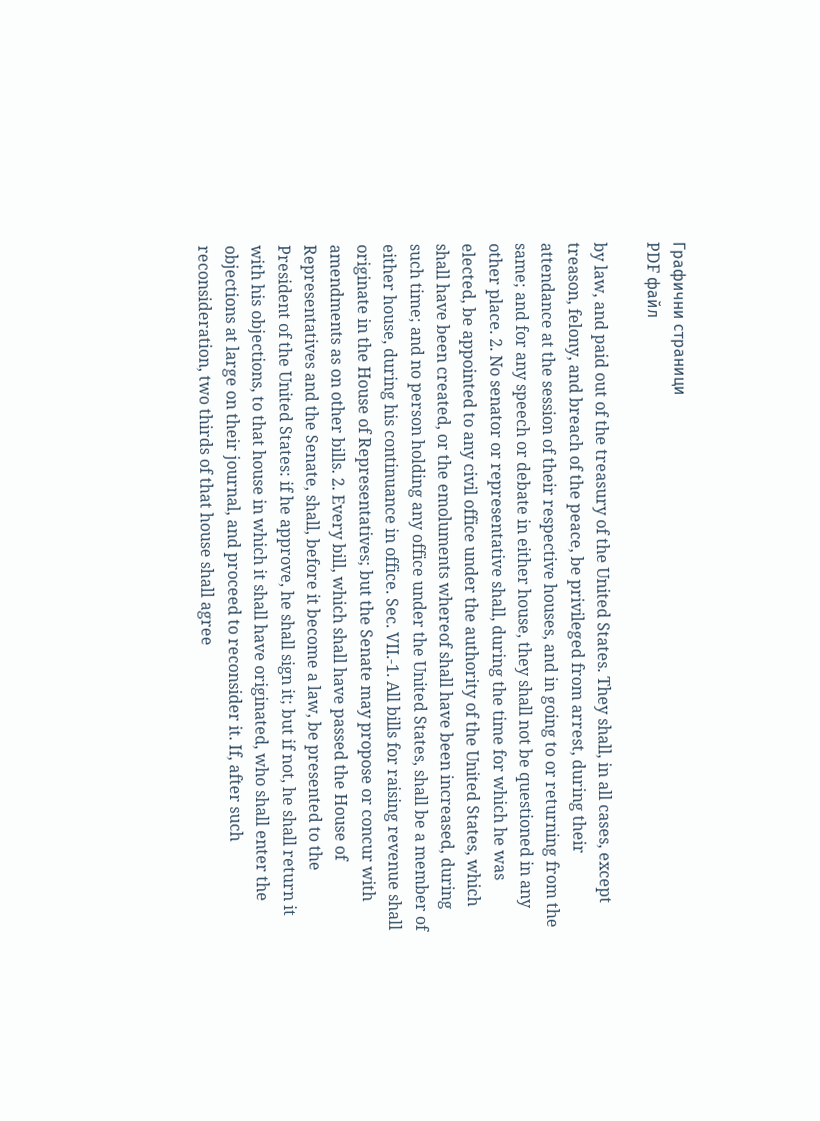Графични страници
PDF файл

by law, and paid out of the treasury of the United States. They shall, in all cases, except treason, felony, and breach of the peace, be privileged from arrest, during their attendance at the session of their respective houses, and in going to or returning from the same; and for any speech or debate in either house, they shall not be questioned in any other place. 2. No senator or representative shall, during the time for which he was elected, be appointed to any civil office under the authority of the United States, which shall have been created, or the emoluments whereof shall have been increased, during such time; and no person holding any office under the United States, shall be a member of either house, during his continuance in office. Sec. VII.-1. All bills for raising revenue shall originate in the House of Representatives; but the Senate may propose or concur with amendments as on other bills. 2. Every bill, which shall have passed the House of Representatives and the Senate, shall, before it become a law, be presented to the President of the United States: if he approve, he shall sign it; but if not, he shall return it with his objections, to that house in which it shall have originated, who shall enter the objections at large on their journal, and proceed to reconsider it. If, after such reconsideration, two thirds of that house shall agree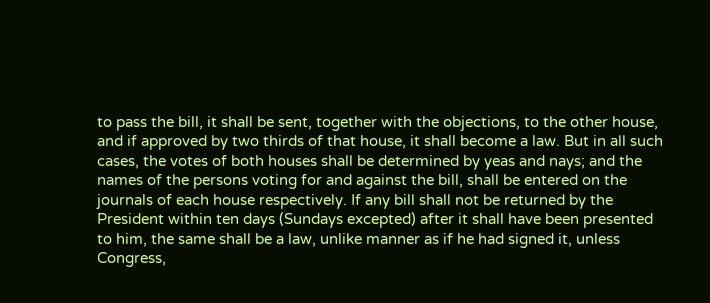to pass the bill, it shall be sent, together with the objections, to the other house, and if approved by two thirds of that house, it shall become a law. But in all such cases, the votes of both houses shall be determined by yeas and nays; and the names of the persons voting for and against the bill, shall be entered on the journals of each house respectively. If any bill shall not be returned by the President within ten days (Sundays excepted) after it shall have been presented to him, the same shall be a law, unlike manner as if he had signed it, unless Congress,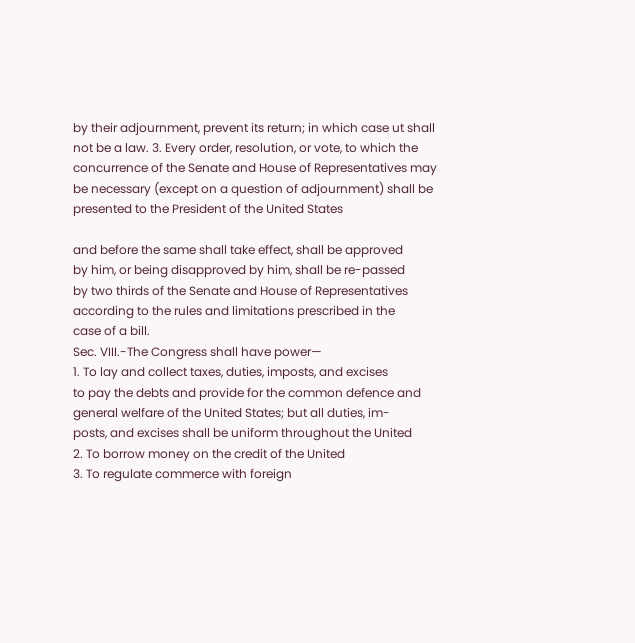by their adjournment, prevent its return; in which case ut shall not be a law. 3. Every order, resolution, or vote, to which the concurrence of the Senate and House of Representatives may be necessary (except on a question of adjournment) shall be presented to the President of the United States

and before the same shall take effect, shall be approved
by him, or being disapproved by him, shall be re-passed
by two thirds of the Senate and House of Representatives
according to the rules and limitations prescribed in the
case of a bill.
Sec. VIII.-The Congress shall have power—
1. To lay and collect taxes, duties, imposts, and excises
to pay the debts and provide for the common defence and
general welfare of the United States; but all duties, im-
posts, and excises shall be uniform throughout the United
2. To borrow money on the credit of the United
3. To regulate commerce with foreign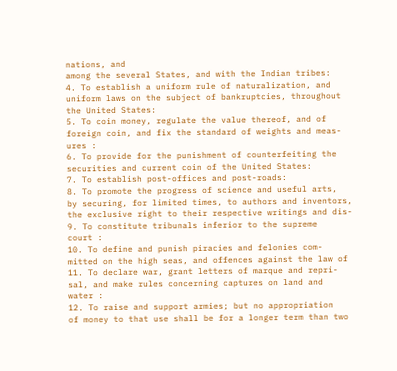nations, and
among the several States, and with the Indian tribes:
4. To establish a uniform rule of naturalization, and
uniform laws on the subject of bankruptcies, throughout
the United States:
5. To coin money, regulate the value thereof, and of
foreign coin, and fix the standard of weights and meas-
ures :
6. To provide for the punishment of counterfeiting the
securities and current coin of the United States:
7. To establish post-offices and post-roads:
8. To promote the progress of science and useful arts,
by securing, for limited times, to authors and inventors,
the exclusive right to their respective writings and dis-
9. To constitute tribunals inferior to the supreme
court :
10. To define and punish piracies and felonies com-
mitted on the high seas, and offences against the law of
11. To declare war, grant letters of marque and repri-
sal, and make rules concerning captures on land and
water :
12. To raise and support armies; but no appropriation
of money to that use shall be for a longer term than two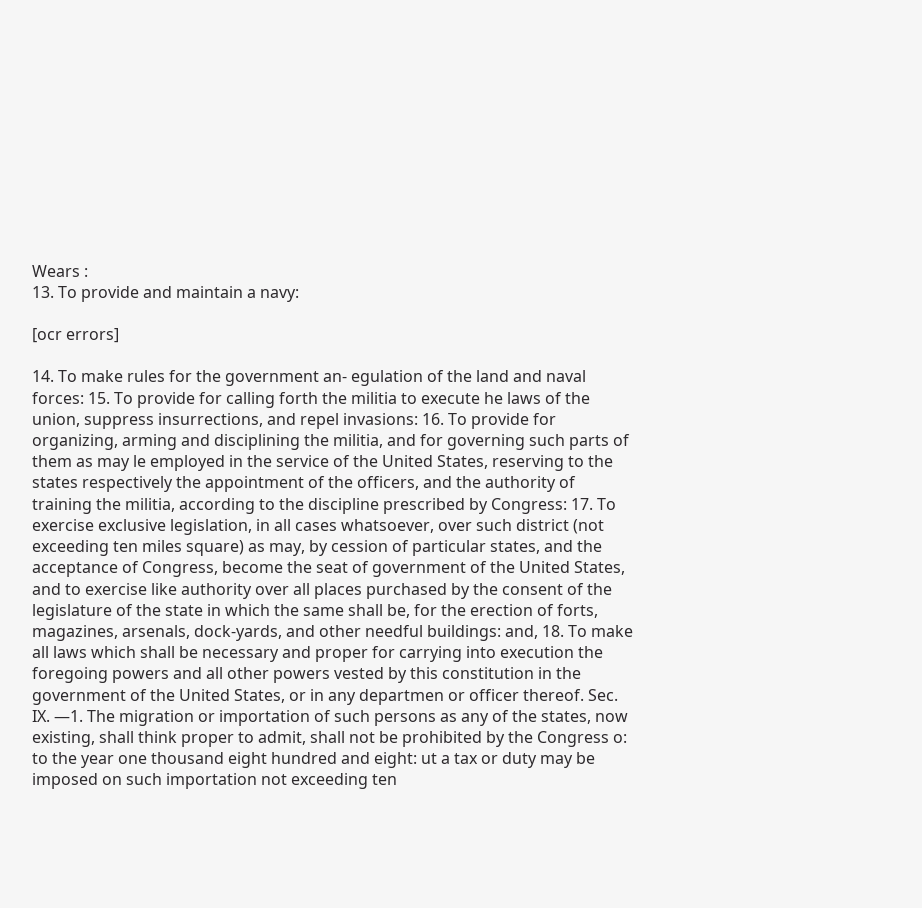Wears :
13. To provide and maintain a navy:

[ocr errors]

14. To make rules for the government an- egulation of the land and naval forces: 15. To provide for calling forth the militia to execute he laws of the union, suppress insurrections, and repel invasions: 16. To provide for organizing, arming and disciplining the militia, and for governing such parts of them as may le employed in the service of the United States, reserving to the states respectively the appointment of the officers, and the authority of training the militia, according to the discipline prescribed by Congress: 17. To exercise exclusive legislation, in all cases whatsoever, over such district (not exceeding ten miles square) as may, by cession of particular states, and the acceptance of Congress, become the seat of government of the United States, and to exercise like authority over all places purchased by the consent of the legislature of the state in which the same shall be, for the erection of forts, magazines, arsenals, dock-yards, and other needful buildings: and, 18. To make all laws which shall be necessary and proper for carrying into execution the foregoing powers and all other powers vested by this constitution in the government of the United States, or in any departmen or officer thereof. Sec. IX. —1. The migration or importation of such persons as any of the states, now existing, shall think proper to admit, shall not be prohibited by the Congress o: to the year one thousand eight hundred and eight: ut a tax or duty may be imposed on such importation not exceeding ten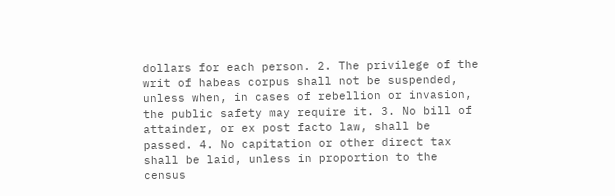dollars for each person. 2. The privilege of the writ of habeas corpus shall not be suspended, unless when, in cases of rebellion or invasion, the public safety may require it. 3. No bill of attainder, or ex post facto law, shall be passed. 4. No capitation or other direct tax shall be laid, unless in proportion to the census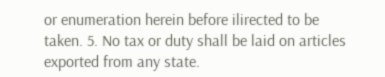or enumeration herein before ilirected to be taken. 5. No tax or duty shall be laid on articles exported from any state.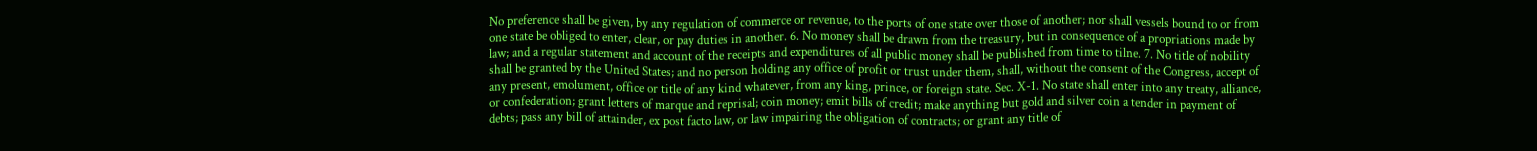No preference shall be given, by any regulation of commerce or revenue, to the ports of one state over those of another; nor shall vessels bound to or from one state be obliged to enter, clear, or pay duties in another. 6. No money shall be drawn from the treasury, but in consequence of a propriations made by law; and a regular statement and account of the receipts and expenditures of all public money shall be published from time to tilne. 7. No title of nobility shall be granted by the United States; and no person holding any office of profit or trust under them, shall, without the consent of the Congress, accept of any present, emolument, office or title of any kind whatever, from any king, prince, or foreign state. Sec. X-1. No state shall enter into any treaty, alliance, or confederation; grant letters of marque and reprisal; coin money; emit bills of credit; make anything but gold and silver coin a tender in payment of debts; pass any bill of attainder, ex post facto law, or law impairing the obligation of contracts; or grant any title of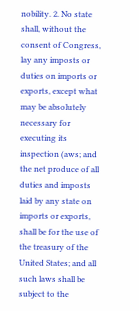nobility. 2. No state shall, without the consent of Congress, lay any imposts or duties on imports or exports, except what may be absolutely necessary for executing its inspection (aws; and the net produce of all duties and imposts laid by any state on imports or exports, shall be for the use of the treasury of the United States; and all such laws shall be subject to the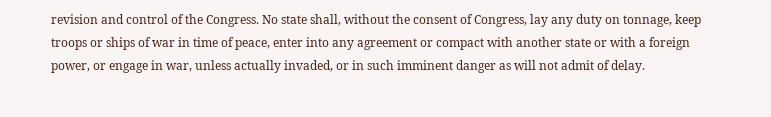revision and control of the Congress. No state shall, without the consent of Congress, lay any duty on tonnage, keep troops or ships of war in time of peace, enter into any agreement or compact with another state or with a foreign power, or engage in war, unless actually invaded, or in such imminent danger as will not admit of delay.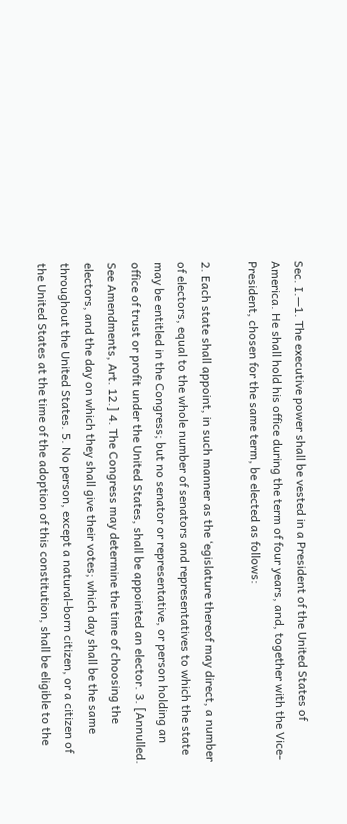Sec. I.—1. The executive power shall be vested in a President of the United States of America. He shall hold his office during the term of four years, and, together with the Vice-President, chosen for the same term, be elected as follows:

2. Each state shall appoint, in such manner as the ‘egislature thereof may direct, a number of electors, equal to the whole number of senators and representatives to which the state may be entitled in the Congress; but no senator or representative, or person holding an office of trust or profit under the United States, shall be appointed an elector. 3. [Annulled. See Amendments, Art. 12.] 4. The Congress may determine the time of choosing the electors, and the day on which they shall give their votes; which day shall be the same throughout the United States. 5. No person, except a natural-born citizen, or a citizen of the United States at the time of the adoption of this constitution, shall be eligible to the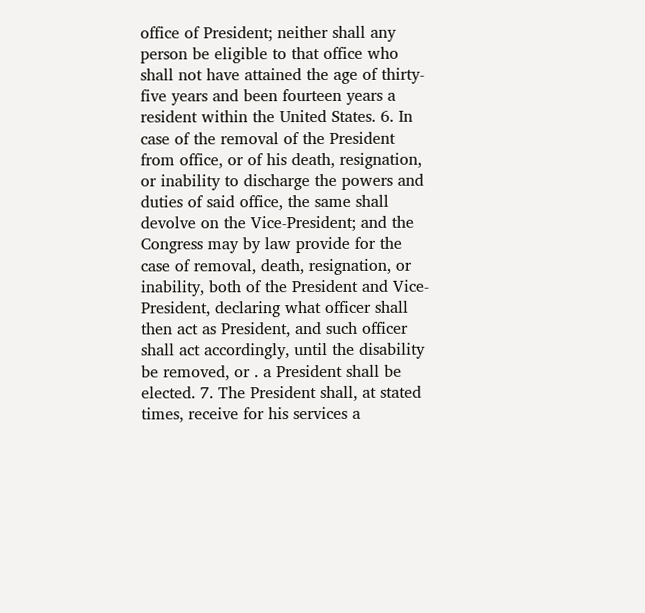office of President; neither shall any person be eligible to that office who shall not have attained the age of thirty-five years and been fourteen years a resident within the United States. 6. In case of the removal of the President from office, or of his death, resignation, or inability to discharge the powers and duties of said office, the same shall devolve on the Vice-President; and the Congress may by law provide for the case of removal, death, resignation, or inability, both of the President and Vice-President, declaring what officer shall then act as President, and such officer shall act accordingly, until the disability be removed, or . a President shall be elected. 7. The President shall, at stated times, receive for his services a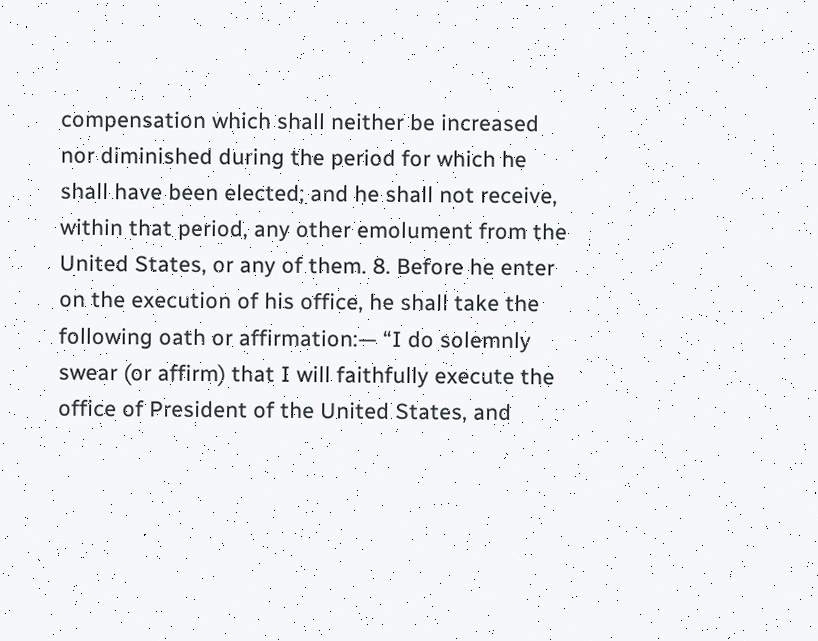compensation which shall neither be increased nor diminished during the period for which he shall have been elected; and he shall not receive, within that period, any other emolument from the United States, or any of them. 8. Before he enter on the execution of his office, he shall take the following oath or affirmation:— “I do solemnly swear (or affirm) that I will faithfully execute the office of President of the United States, and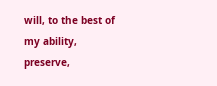will, to the best of my ability, preserve,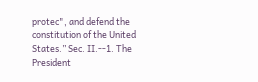protec", and defend the constitution of the United States.” Sec. II.--1. The President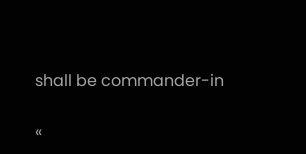shall be commander-in

«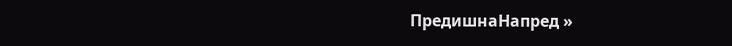ПредишнаНапред »